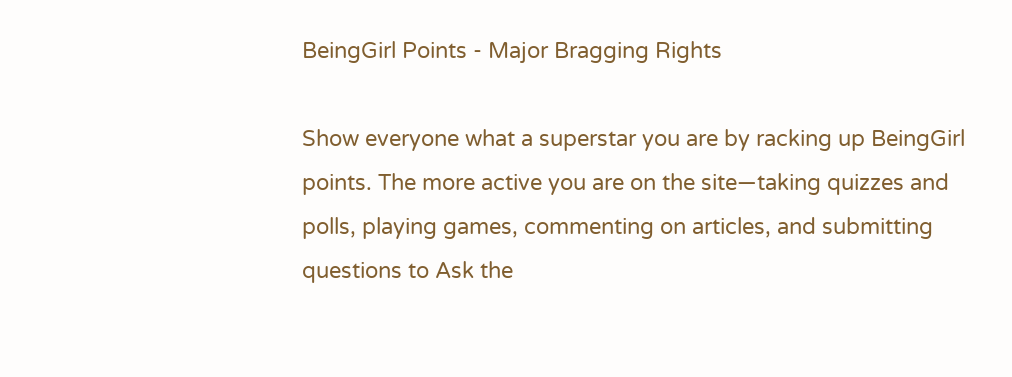BeingGirl Points - Major Bragging Rights

Show everyone what a superstar you are by racking up BeingGirl points. The more active you are on the site—taking quizzes and polls, playing games, commenting on articles, and submitting questions to Ask the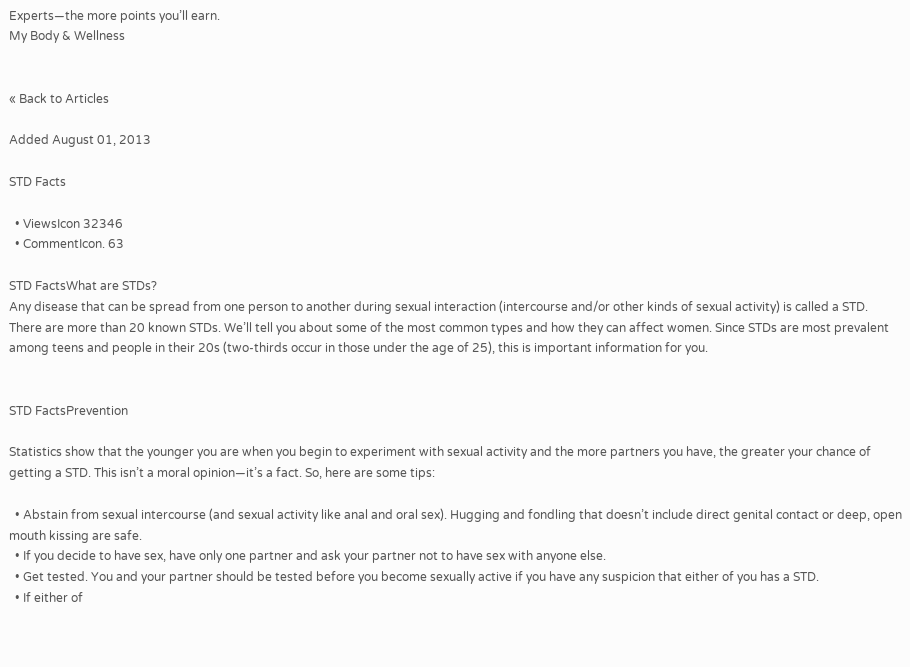Experts—the more points you’ll earn.
My Body & Wellness


« Back to Articles

Added August 01, 2013

STD Facts

  • ViewsIcon 32346
  • CommentIcon. 63

STD FactsWhat are STDs?
Any disease that can be spread from one person to another during sexual interaction (intercourse and/or other kinds of sexual activity) is called a STD. There are more than 20 known STDs. We’ll tell you about some of the most common types and how they can affect women. Since STDs are most prevalent among teens and people in their 20s (two-thirds occur in those under the age of 25), this is important information for you.


STD FactsPrevention

Statistics show that the younger you are when you begin to experiment with sexual activity and the more partners you have, the greater your chance of getting a STD. This isn’t a moral opinion—it’s a fact. So, here are some tips:

  • Abstain from sexual intercourse (and sexual activity like anal and oral sex). Hugging and fondling that doesn’t include direct genital contact or deep, open mouth kissing are safe.
  • If you decide to have sex, have only one partner and ask your partner not to have sex with anyone else.
  • Get tested. You and your partner should be tested before you become sexually active if you have any suspicion that either of you has a STD.
  • If either of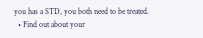you has a STD, you both need to be treated.
  • Find out about your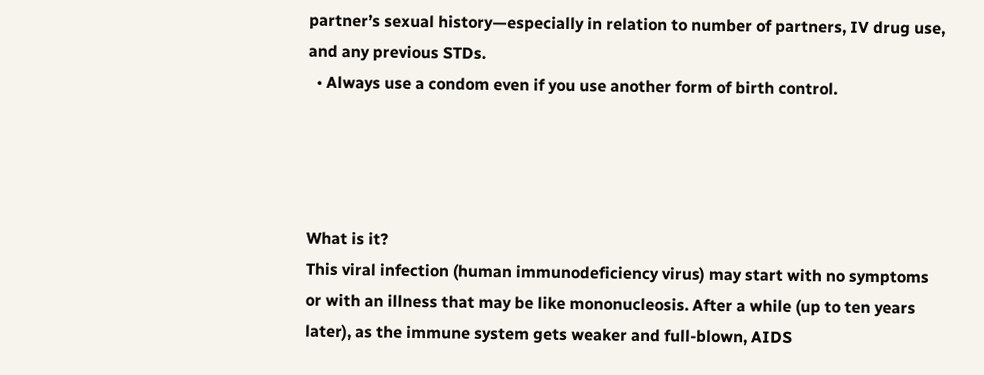partner’s sexual history—especially in relation to number of partners, IV drug use, and any previous STDs.
  • Always use a condom even if you use another form of birth control.




What is it?
This viral infection (human immunodeficiency virus) may start with no symptoms or with an illness that may be like mononucleosis. After a while (up to ten years later), as the immune system gets weaker and full-blown, AIDS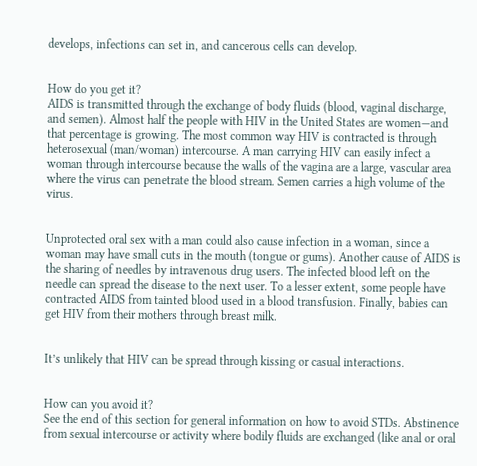develops, infections can set in, and cancerous cells can develop.


How do you get it?
AIDS is transmitted through the exchange of body fluids (blood, vaginal discharge, and semen). Almost half the people with HIV in the United States are women—and that percentage is growing. The most common way HIV is contracted is through heterosexual (man/woman) intercourse. A man carrying HIV can easily infect a woman through intercourse because the walls of the vagina are a large, vascular area where the virus can penetrate the blood stream. Semen carries a high volume of the virus.


Unprotected oral sex with a man could also cause infection in a woman, since a woman may have small cuts in the mouth (tongue or gums). Another cause of AIDS is the sharing of needles by intravenous drug users. The infected blood left on the needle can spread the disease to the next user. To a lesser extent, some people have contracted AIDS from tainted blood used in a blood transfusion. Finally, babies can get HIV from their mothers through breast milk.


It’s unlikely that HIV can be spread through kissing or casual interactions.


How can you avoid it?
See the end of this section for general information on how to avoid STDs. Abstinence from sexual intercourse or activity where bodily fluids are exchanged (like anal or oral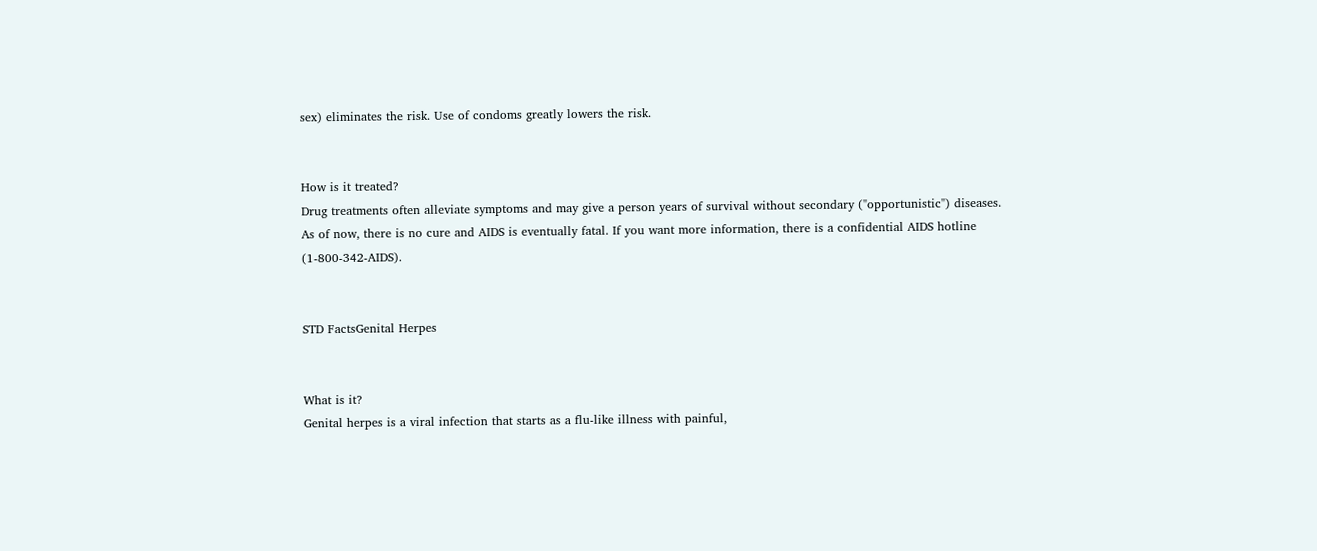sex) eliminates the risk. Use of condoms greatly lowers the risk.


How is it treated?
Drug treatments often alleviate symptoms and may give a person years of survival without secondary ("opportunistic") diseases. As of now, there is no cure and AIDS is eventually fatal. If you want more information, there is a confidential AIDS hotline (1-800-342-AIDS).


STD FactsGenital Herpes


What is it?
Genital herpes is a viral infection that starts as a flu-like illness with painful,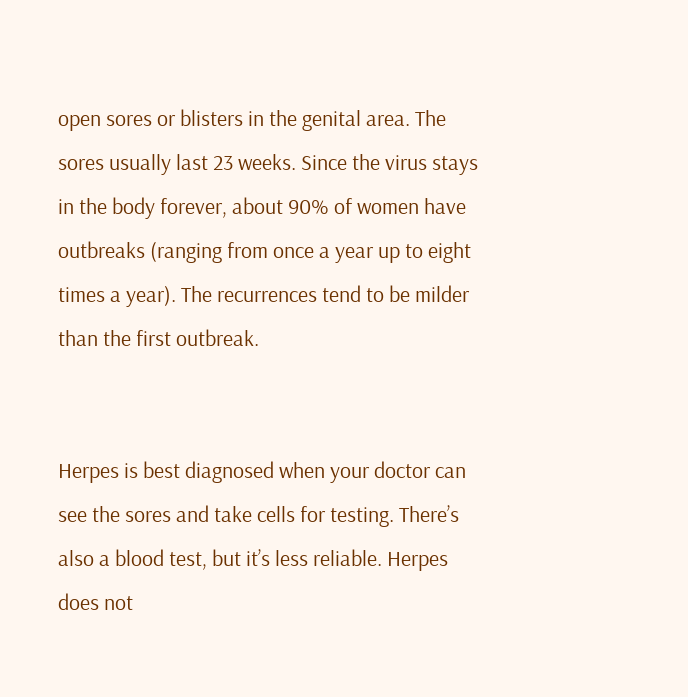open sores or blisters in the genital area. The sores usually last 23 weeks. Since the virus stays in the body forever, about 90% of women have outbreaks (ranging from once a year up to eight times a year). The recurrences tend to be milder than the first outbreak.


Herpes is best diagnosed when your doctor can see the sores and take cells for testing. There’s also a blood test, but it’s less reliable. Herpes does not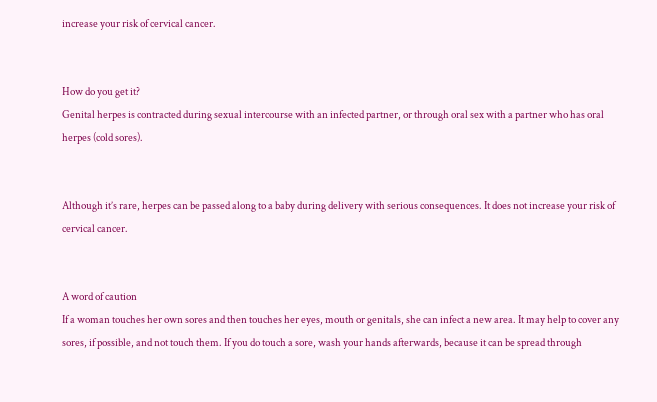increase your risk of cervical cancer.


How do you get it?
Genital herpes is contracted during sexual intercourse with an infected partner, or through oral sex with a partner who has oral herpes (cold sores).


Although it’s rare, herpes can be passed along to a baby during delivery with serious consequences. It does not increase your risk of cervical cancer.


A word of caution
If a woman touches her own sores and then touches her eyes, mouth or genitals, she can infect a new area. It may help to cover any sores, if possible, and not touch them. If you do touch a sore, wash your hands afterwards, because it can be spread through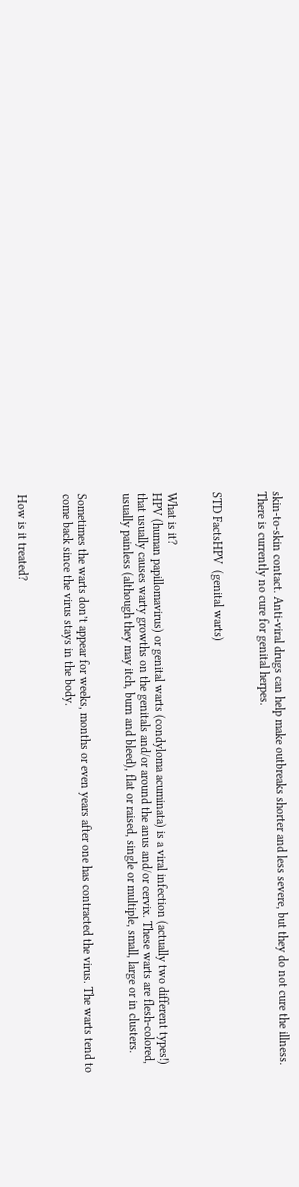skin-to-skin contact. Anti-viral drugs can help make outbreaks shorter and less severe, but they do not cure the illness. There is currently no cure for genital herpes.


STD FactsHPV  (genital warts)


What is it?
HPV (human papillomavirus) or genital warts (condyloma acuminata) is a viral infection (actually two different types!) that usually causes warty growths on the genitals and/or around the anus and/or cervix. These warts are flesh-colored, usually painless (although they may itch, burn and bleed), flat or raised, single or multiple, small, large or in clusters.


Sometimes the warts don’t appear for weeks, months or even years after one has contracted the virus. The warts tend to come back since the virus stays in the body.


How is it treated?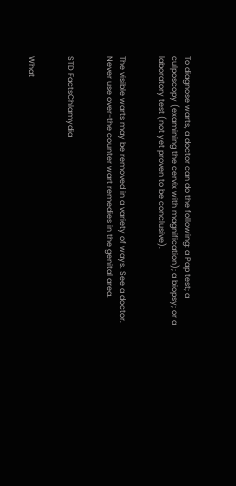To diagnose warts, a doctor can do the following: a Pap test; a culposcopy (examining the cervix with magnification); a biopsy; or a laboratory test (not yet proven to be conclusive).


The visible warts may be removed in a variety of ways. See a doctor. Never use over-the counter wart remedies in the genital area.


STD FactsChlamydia


What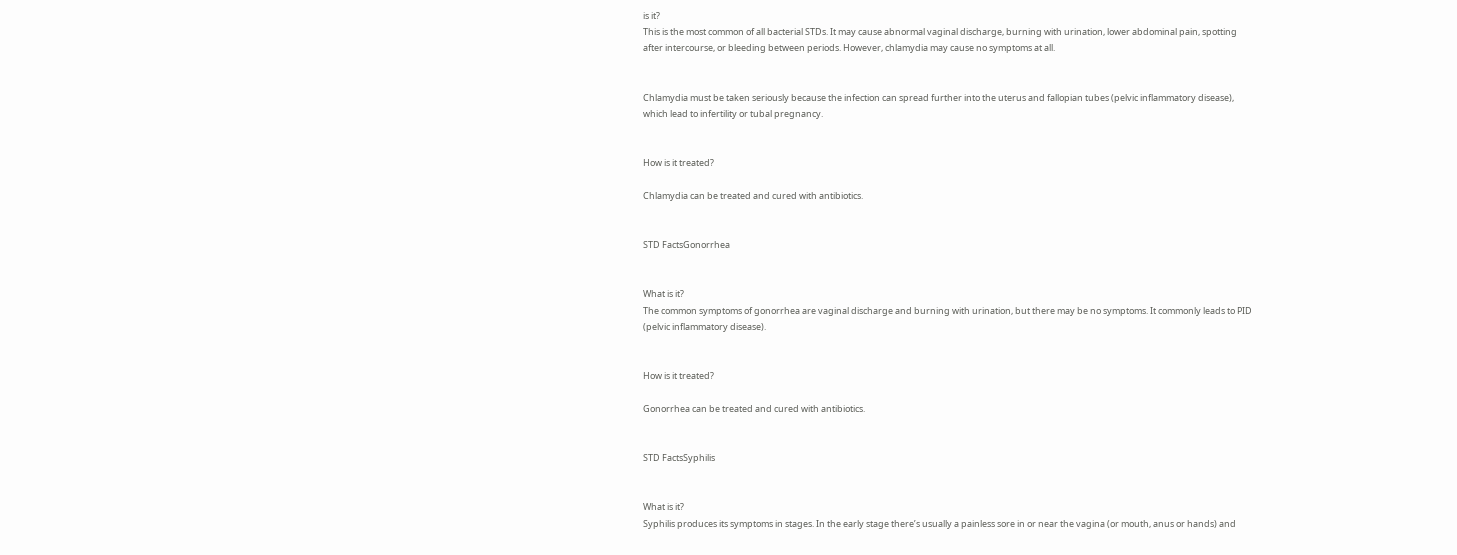is it?
This is the most common of all bacterial STDs. It may cause abnormal vaginal discharge, burning with urination, lower abdominal pain, spotting after intercourse, or bleeding between periods. However, chlamydia may cause no symptoms at all.


Chlamydia must be taken seriously because the infection can spread further into the uterus and fallopian tubes (pelvic inflammatory disease), which lead to infertility or tubal pregnancy.


How is it treated?

Chlamydia can be treated and cured with antibiotics.


STD FactsGonorrhea


What is it?
The common symptoms of gonorrhea are vaginal discharge and burning with urination, but there may be no symptoms. It commonly leads to PID (pelvic inflammatory disease).


How is it treated?

Gonorrhea can be treated and cured with antibiotics.


STD FactsSyphilis


What is it?
Syphilis produces its symptoms in stages. In the early stage there’s usually a painless sore in or near the vagina (or mouth, anus or hands) and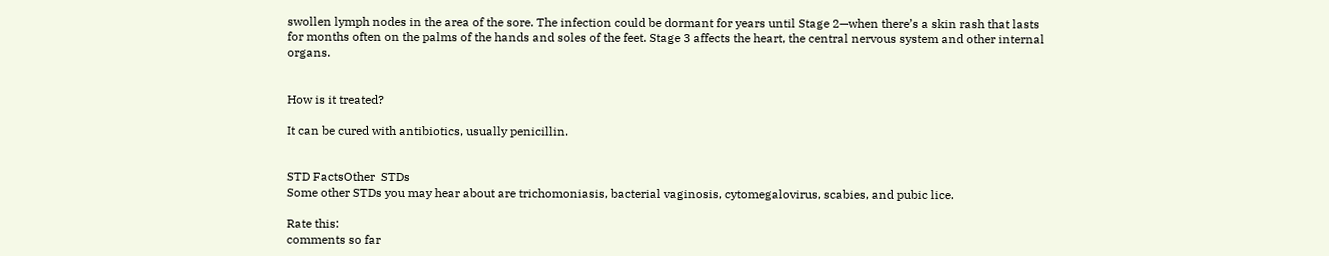swollen lymph nodes in the area of the sore. The infection could be dormant for years until Stage 2—when there’s a skin rash that lasts for months often on the palms of the hands and soles of the feet. Stage 3 affects the heart, the central nervous system and other internal organs.


How is it treated?

It can be cured with antibiotics, usually penicillin.


STD FactsOther  STDs
Some other STDs you may hear about are trichomoniasis, bacterial vaginosis, cytomegalovirus, scabies, and pubic lice.

Rate this:
comments so far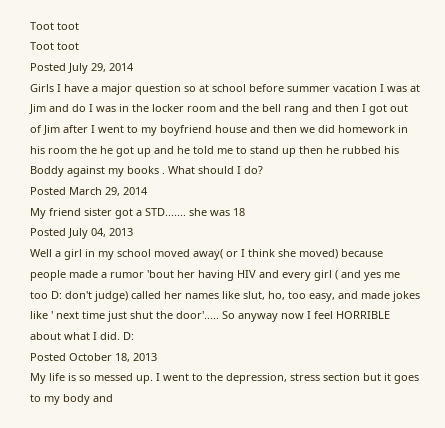Toot toot
Toot toot
Posted July 29, 2014
Girls I have a major question so at school before summer vacation I was at Jim and do I was in the locker room and the bell rang and then I got out of Jim after I went to my boyfriend house and then we did homework in his room the he got up and he told me to stand up then he rubbed his Boddy against my books . What should I do?
Posted March 29, 2014
My friend sister got a STD....... she was 18
Posted July 04, 2013
Well a girl in my school moved away( or I think she moved) because people made a rumor 'bout her having HIV and every girl ( and yes me too D: don't judge) called her names like slut, ho, too easy, and made jokes like ' next time just shut the door'..... So anyway now I feel HORRIBLE about what I did. D:
Posted October 18, 2013
My life is so messed up. I went to the depression, stress section but it goes to my body and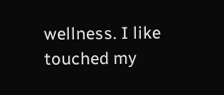wellness. I like touched my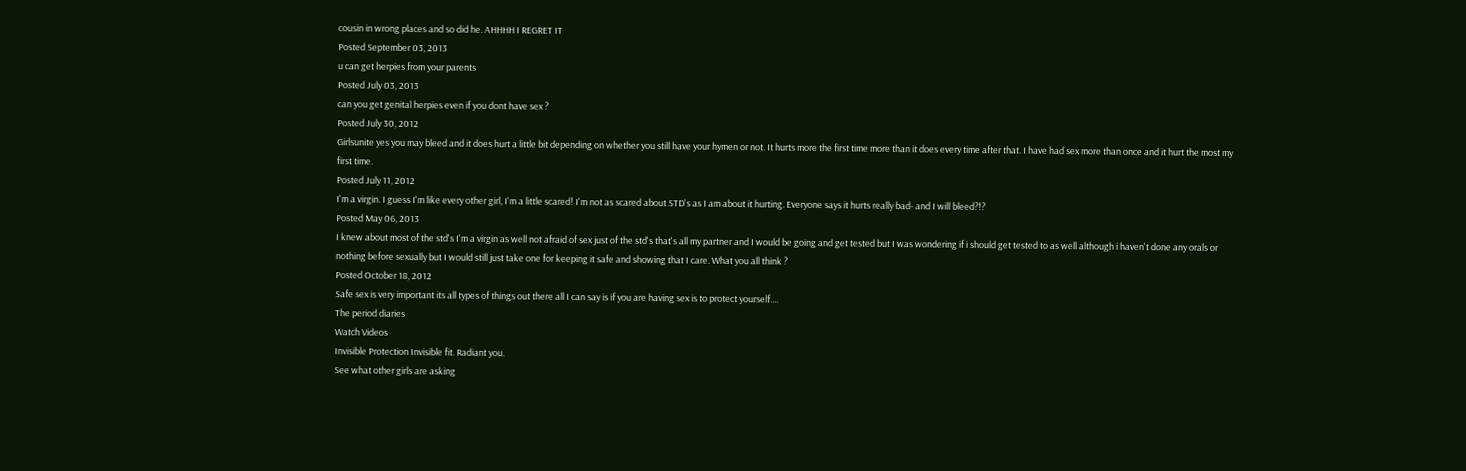cousin in wrong places and so did he. AHHHH I REGRET IT
Posted September 03, 2013
u can get herpies from your parents
Posted July 03, 2013
can you get genital herpies even if you dont have sex ?
Posted July 30, 2012
Girlsunite yes you may bleed and it does hurt a little bit depending on whether you still have your hymen or not. It hurts more the first time more than it does every time after that. I have had sex more than once and it hurt the most my first time.
Posted July 11, 2012
I'm a virgin. I guess I'm like every other girl, I'm a little scared! I'm not as scared about STD's as I am about it hurting. Everyone says it hurts really bad- and I will bleed?!?
Posted May 06, 2013
I knew about most of the std's I'm a virgin as well not afraid of sex just of the std's that's all my partner and I would be going and get tested but I was wondering if i should get tested to as well although i haven't done any orals or nothing before sexually but I would still just take one for keeping it safe and showing that I care. What you all think ?
Posted October 18, 2012
Safe sex is very important its all types of things out there all I can say is if you are having sex is to protect yourself....
The period diaries
Watch Videos
Invisible Protection Invisible fit. Radiant you.
See what other girls are asking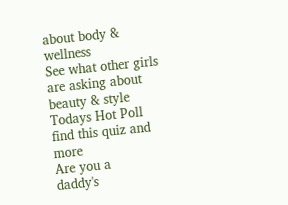about body & wellness
See what other girls are asking about beauty & style
Todays Hot Poll
find this quiz and more
Are you a
daddy's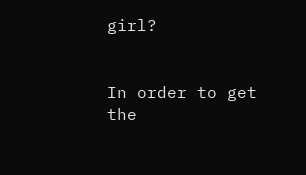girl?


In order to get the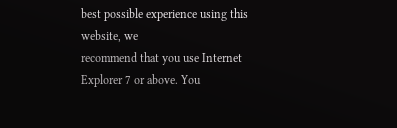best possible experience using this website, we
recommend that you use Internet Explorer 7 or above. You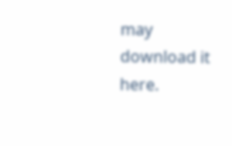may
download it here.